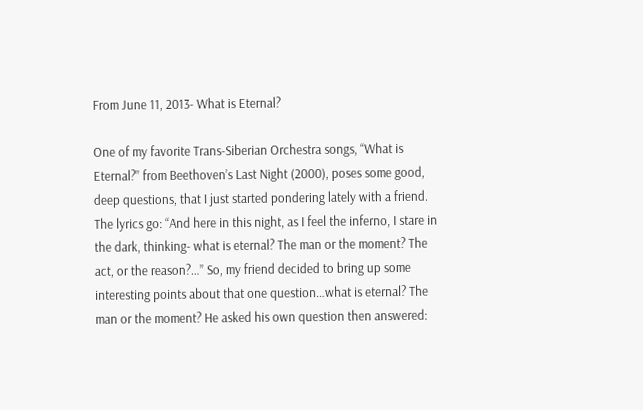From June 11, 2013- What is Eternal?

One of my favorite Trans-Siberian Orchestra songs, “What is Eternal?” from Beethoven’s Last Night (2000), poses some good, deep questions, that I just started pondering lately with a friend. The lyrics go: “And here in this night, as I feel the inferno, I stare in the dark, thinking- what is eternal? The man or the moment? The act, or the reason?…” So, my friend decided to bring up some interesting points about that one question…what is eternal? The man or the moment? He asked his own question then answered: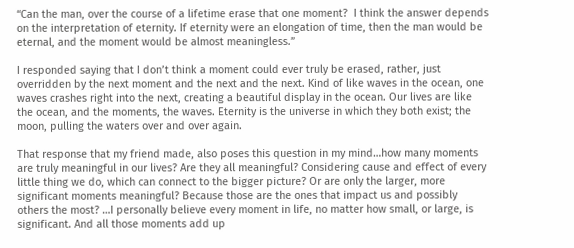“Can the man, over the course of a lifetime erase that one moment?  I think the answer depends on the interpretation of eternity. If eternity were an elongation of time, then the man would be eternal, and the moment would be almost meaningless.”

I responded saying that I don’t think a moment could ever truly be erased, rather, just overridden by the next moment and the next and the next. Kind of like waves in the ocean, one waves crashes right into the next, creating a beautiful display in the ocean. Our lives are like the ocean, and the moments, the waves. Eternity is the universe in which they both exist; the moon, pulling the waters over and over again.

That response that my friend made, also poses this question in my mind…how many moments are truly meaningful in our lives? Are they all meaningful? Considering cause and effect of every little thing we do, which can connect to the bigger picture? Or are only the larger, more significant moments meaningful? Because those are the ones that impact us and possibly others the most? …I personally believe every moment in life, no matter how small, or large, is significant. And all those moments add up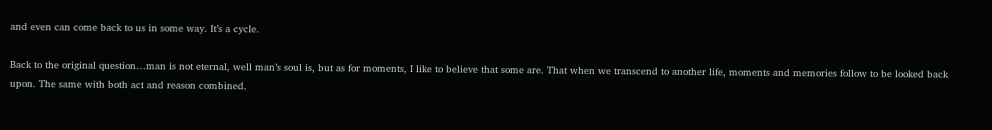and even can come back to us in some way. It’s a cycle.

Back to the original question…man is not eternal, well man’s soul is, but as for moments, I like to believe that some are. That when we transcend to another life, moments and memories follow to be looked back upon. The same with both act and reason combined.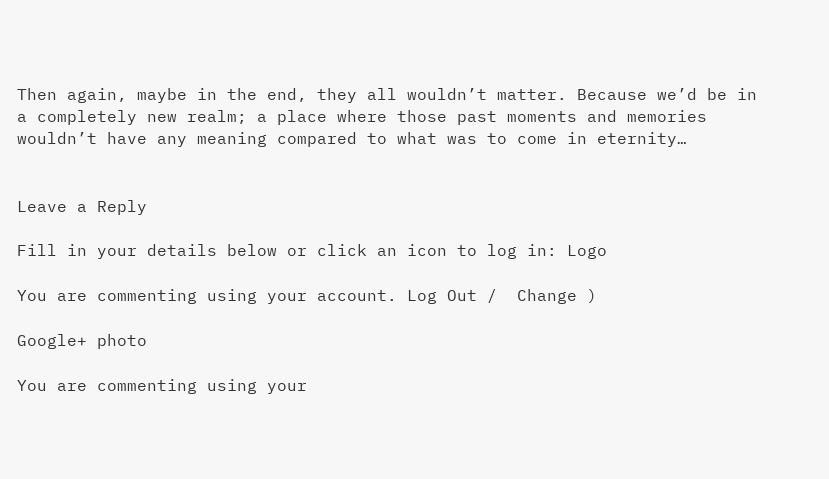Then again, maybe in the end, they all wouldn’t matter. Because we’d be in a completely new realm; a place where those past moments and memories wouldn’t have any meaning compared to what was to come in eternity…


Leave a Reply

Fill in your details below or click an icon to log in: Logo

You are commenting using your account. Log Out /  Change )

Google+ photo

You are commenting using your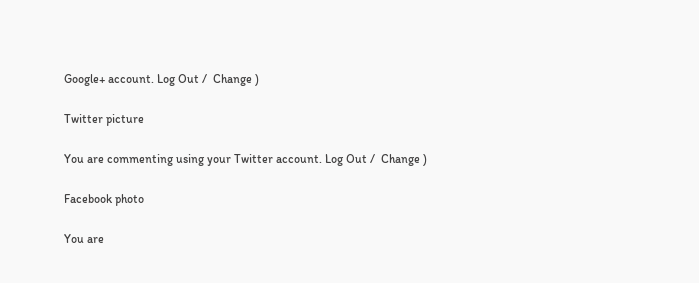Google+ account. Log Out /  Change )

Twitter picture

You are commenting using your Twitter account. Log Out /  Change )

Facebook photo

You are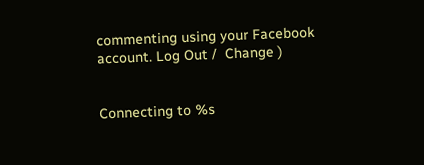commenting using your Facebook account. Log Out /  Change )


Connecting to %s